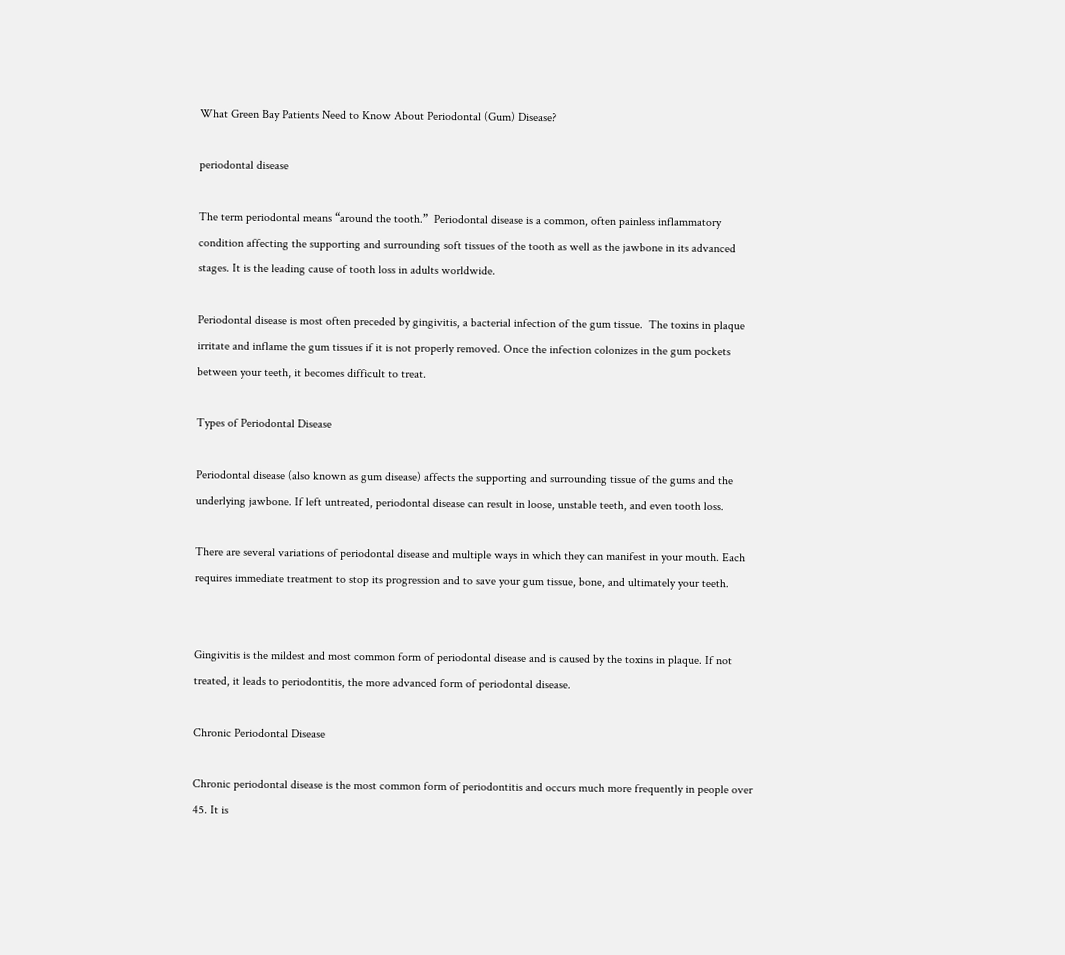What Green Bay Patients Need to Know About Periodontal (Gum) Disease?

periodontal disease

The term periodontal means “around the tooth.”  Periodontal disease is a common, often painless inflammatory condition affecting the supporting and surrounding soft tissues of the tooth as well as the jawbone in its advanced stages. It is the leading cause of tooth loss in adults worldwide.

Periodontal disease is most often preceded by gingivitis, a bacterial infection of the gum tissue.  The toxins in plaque irritate and inflame the gum tissues if it is not properly removed. Once the infection colonizes in the gum pockets between your teeth, it becomes difficult to treat.

Types of Periodontal Disease

Periodontal disease (also known as gum disease) affects the supporting and surrounding tissue of the gums and the underlying jawbone. If left untreated, periodontal disease can result in loose, unstable teeth, and even tooth loss.

There are several variations of periodontal disease and multiple ways in which they can manifest in your mouth. Each requires immediate treatment to stop its progression and to save your gum tissue, bone, and ultimately your teeth.


Gingivitis is the mildest and most common form of periodontal disease and is caused by the toxins in plaque. If not treated, it leads to periodontitis, the more advanced form of periodontal disease.

Chronic Periodontal Disease

Chronic periodontal disease is the most common form of periodontitis and occurs much more frequently in people over 45. It is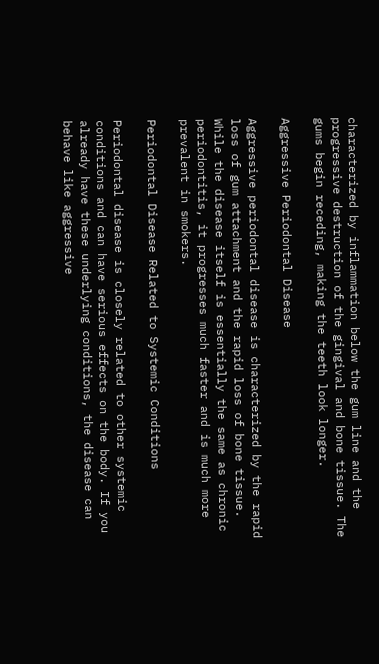characterized by inflammation below the gum line and the progressive destruction of the gingival and bone tissue. The gums begin receding, making the teeth look longer.

Aggressive Periodontal Disease

Aggressive periodontal disease is characterized by the rapid loss of gum attachment and the rapid loss of bone tissue. While the disease itself is essentially the same as chronic periodontitis, it progresses much faster and is much more prevalent in smokers.

Periodontal Disease Related to Systemic Conditions

Periodontal disease is closely related to other systemic conditions and can have serious effects on the body. If you already have these underlying conditions, the disease can behave like aggressive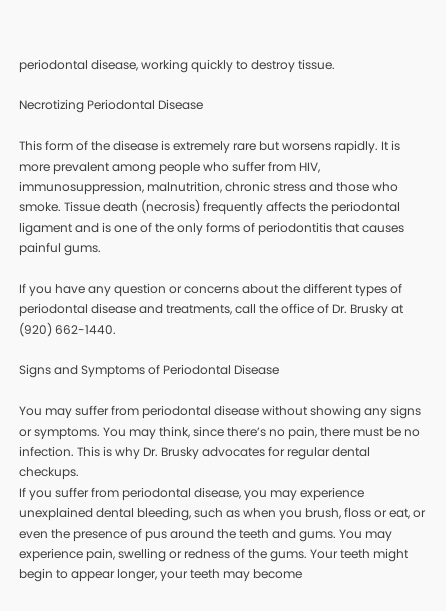periodontal disease, working quickly to destroy tissue.

Necrotizing Periodontal Disease

This form of the disease is extremely rare but worsens rapidly. It is more prevalent among people who suffer from HIV, immunosuppression, malnutrition, chronic stress and those who smoke. Tissue death (necrosis) frequently affects the periodontal ligament and is one of the only forms of periodontitis that causes painful gums.

If you have any question or concerns about the different types of periodontal disease and treatments, call the office of Dr. Brusky at (920) 662-1440.

Signs and Symptoms of Periodontal Disease

You may suffer from periodontal disease without showing any signs or symptoms. You may think, since there’s no pain, there must be no infection. This is why Dr. Brusky advocates for regular dental checkups.
If you suffer from periodontal disease, you may experience unexplained dental bleeding, such as when you brush, floss or eat, or even the presence of pus around the teeth and gums. You may experience pain, swelling or redness of the gums. Your teeth might begin to appear longer, your teeth may become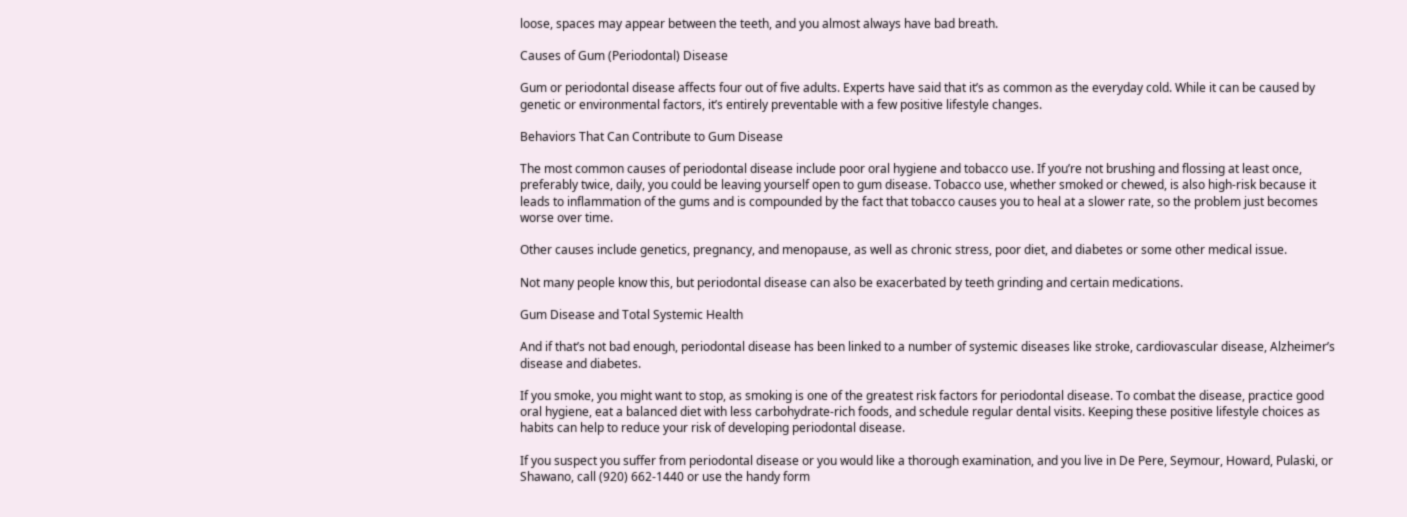loose, spaces may appear between the teeth, and you almost always have bad breath.

Causes of Gum (Periodontal) Disease

Gum or periodontal disease affects four out of five adults. Experts have said that it’s as common as the everyday cold. While it can be caused by genetic or environmental factors, it’s entirely preventable with a few positive lifestyle changes.

Behaviors That Can Contribute to Gum Disease

The most common causes of periodontal disease include poor oral hygiene and tobacco use. If you’re not brushing and flossing at least once, preferably twice, daily, you could be leaving yourself open to gum disease. Tobacco use, whether smoked or chewed, is also high-risk because it leads to inflammation of the gums and is compounded by the fact that tobacco causes you to heal at a slower rate, so the problem just becomes worse over time.

Other causes include genetics, pregnancy, and menopause, as well as chronic stress, poor diet, and diabetes or some other medical issue.

Not many people know this, but periodontal disease can also be exacerbated by teeth grinding and certain medications.

Gum Disease and Total Systemic Health

And if that’s not bad enough, periodontal disease has been linked to a number of systemic diseases like stroke, cardiovascular disease, Alzheimer’s disease and diabetes.

If you smoke, you might want to stop, as smoking is one of the greatest risk factors for periodontal disease. To combat the disease, practice good oral hygiene, eat a balanced diet with less carbohydrate-rich foods, and schedule regular dental visits. Keeping these positive lifestyle choices as habits can help to reduce your risk of developing periodontal disease.

If you suspect you suffer from periodontal disease or you would like a thorough examination, and you live in De Pere, Seymour, Howard, Pulaski, or Shawano, call (920) 662-1440 or use the handy form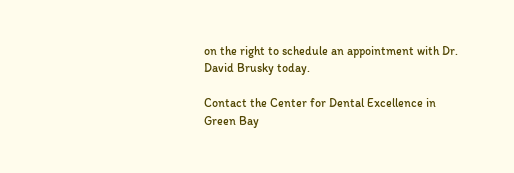on the right to schedule an appointment with Dr. David Brusky today.

Contact the Center for Dental Excellence in Green Bay